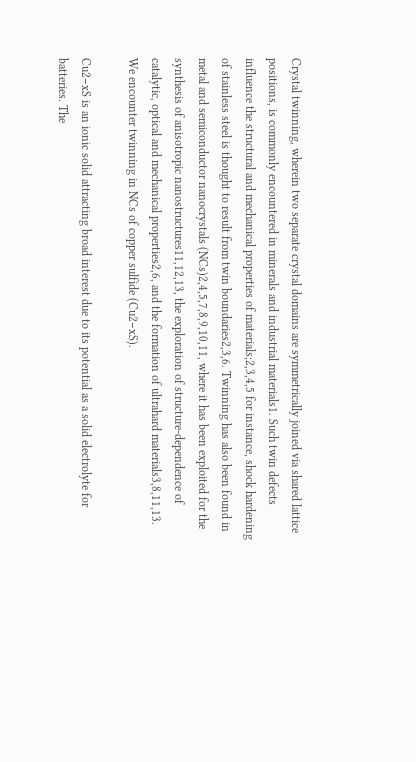Crystal twinning, wherein two separate crystal domains are symmetrically joined via shared lattice positions, is commonly encountered in minerals and industrial materials1. Such twin defects influence the structural and mechanical properties of materials;2,3,4,5 for instance, shock hardening of stainless steel is thought to result from twin boundaries2,3,6. Twinning has also been found in metal and semiconductor nanocrystals (NCs)2,4,5,7,8,9,10,11, where it has been exploited for the synthesis of anisotropic nanostructures11,12,13, the exploration of structure-dependence of catalytic, optical and mechanical properties2,6, and the formation of ultrahard materials3,8,11,13. We encounter twinning in NCs of copper sulfide (Cu2−xS).

Cu2−xS is an ionic solid attracting broad interest due to its potential as a solid electrolyte for batteries. The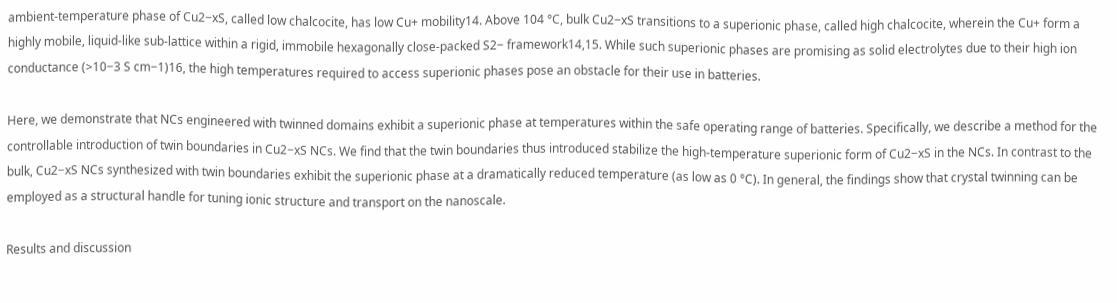ambient-temperature phase of Cu2−xS, called low chalcocite, has low Cu+ mobility14. Above 104 °C, bulk Cu2−xS transitions to a superionic phase, called high chalcocite, wherein the Cu+ form a highly mobile, liquid-like sub-lattice within a rigid, immobile hexagonally close-packed S2− framework14,15. While such superionic phases are promising as solid electrolytes due to their high ion conductance (>10−3 S cm−1)16, the high temperatures required to access superionic phases pose an obstacle for their use in batteries.

Here, we demonstrate that NCs engineered with twinned domains exhibit a superionic phase at temperatures within the safe operating range of batteries. Specifically, we describe a method for the controllable introduction of twin boundaries in Cu2−xS NCs. We find that the twin boundaries thus introduced stabilize the high-temperature superionic form of Cu2−xS in the NCs. In contrast to the bulk, Cu2−xS NCs synthesized with twin boundaries exhibit the superionic phase at a dramatically reduced temperature (as low as 0 °C). In general, the findings show that crystal twinning can be employed as a structural handle for tuning ionic structure and transport on the nanoscale.

Results and discussion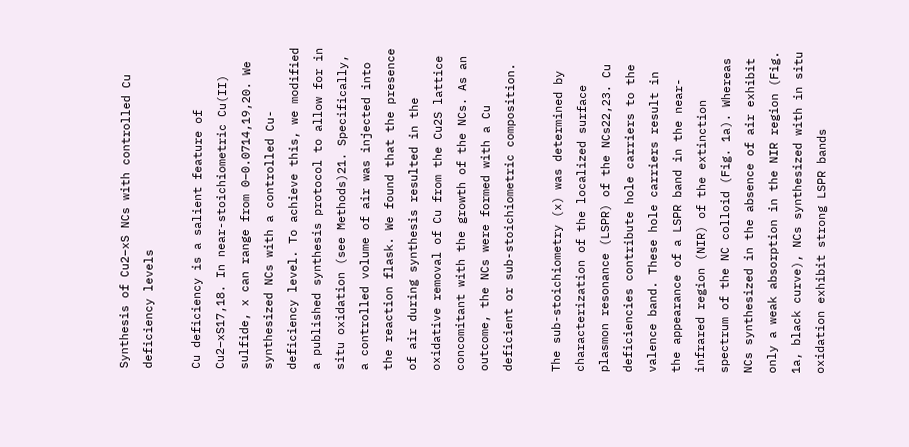Synthesis of Cu2−xS NCs with controlled Cu deficiency levels

Cu deficiency is a salient feature of Cu2−xS17,18. In near-stoichiometric Cu(II) sulfide, x can range from 0–0.0714,19,20. We synthesized NCs with a controlled Cu-deficiency level. To achieve this, we modified a published synthesis protocol to allow for in situ oxidation (see Methods)21. Specifically, a controlled volume of air was injected into the reaction flask. We found that the presence of air during synthesis resulted in the oxidative removal of Cu from the Cu2S lattice concomitant with the growth of the NCs. As an outcome, the NCs were formed with a Cu deficient or sub-stoichiometric composition.

The sub-stoichiometry (x) was determined by characterization of the localized surface plasmon resonance (LSPR) of the NCs22,23. Cu deficiencies contribute hole carriers to the valence band. These hole carriers result in the appearance of a LSPR band in the near-infrared region (NIR) of the extinction spectrum of the NC colloid (Fig. 1a). Whereas NCs synthesized in the absence of air exhibit only a weak absorption in the NIR region (Fig. 1a, black curve), NCs synthesized with in situ oxidation exhibit strong LSPR bands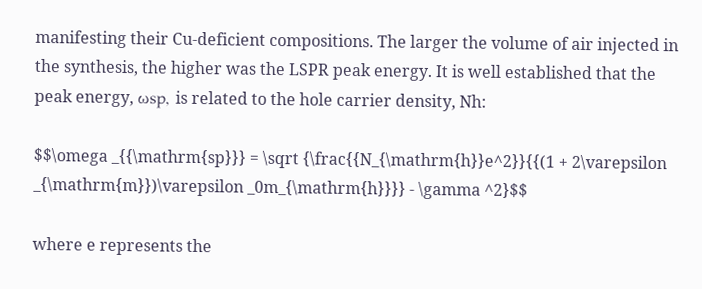manifesting their Cu-deficient compositions. The larger the volume of air injected in the synthesis, the higher was the LSPR peak energy. It is well established that the peak energy, ωsp, is related to the hole carrier density, Nh:

$$\omega _{{\mathrm{sp}}} = \sqrt {\frac{{N_{\mathrm{h}}e^2}}{{(1 + 2\varepsilon _{\mathrm{m}})\varepsilon _0m_{\mathrm{h}}}} - \gamma ^2}$$

where e represents the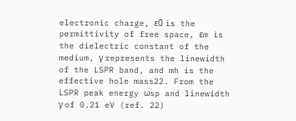electronic charge, ε0 is the permittivity of free space, εm is the dielectric constant of the medium, γ represents the linewidth of the LSPR band, and mh is the effective hole mass22. From the LSPR peak energy ωsp and linewidth γ of 0.21 eV (ref. 22)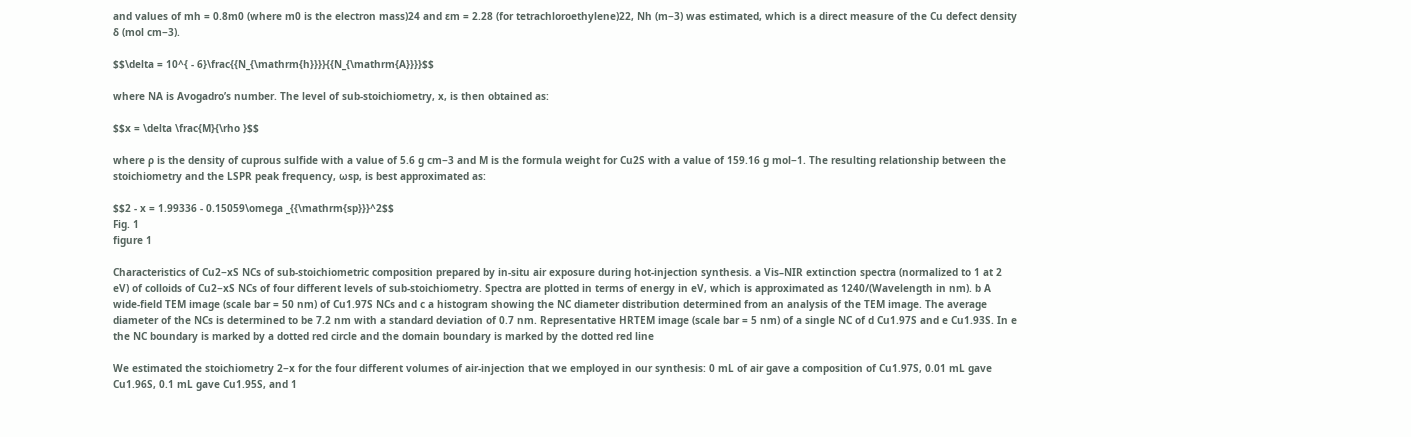and values of mh = 0.8m0 (where m0 is the electron mass)24 and εm = 2.28 (for tetrachloroethylene)22, Nh (m−3) was estimated, which is a direct measure of the Cu defect density δ (mol cm−3).

$$\delta = 10^{ - 6}\frac{{N_{\mathrm{h}}}}{{N_{\mathrm{A}}}}$$

where NA is Avogadro’s number. The level of sub-stoichiometry, x, is then obtained as:

$$x = \delta \frac{M}{\rho }$$

where ρ is the density of cuprous sulfide with a value of 5.6 g cm−3 and M is the formula weight for Cu2S with a value of 159.16 g mol−1. The resulting relationship between the stoichiometry and the LSPR peak frequency, ωsp, is best approximated as:

$$2 - x = 1.99336 - 0.15059\omega _{{\mathrm{sp}}}^2$$
Fig. 1
figure 1

Characteristics of Cu2−xS NCs of sub-stoichiometric composition prepared by in-situ air exposure during hot-injection synthesis. a Vis–NIR extinction spectra (normalized to 1 at 2 eV) of colloids of Cu2−xS NCs of four different levels of sub-stoichiometry. Spectra are plotted in terms of energy in eV, which is approximated as 1240/(Wavelength in nm). b A wide-field TEM image (scale bar = 50 nm) of Cu1.97S NCs and c a histogram showing the NC diameter distribution determined from an analysis of the TEM image. The average diameter of the NCs is determined to be 7.2 nm with a standard deviation of 0.7 nm. Representative HRTEM image (scale bar = 5 nm) of a single NC of d Cu1.97S and e Cu1.93S. In e the NC boundary is marked by a dotted red circle and the domain boundary is marked by the dotted red line

We estimated the stoichiometry 2−x for the four different volumes of air-injection that we employed in our synthesis: 0 mL of air gave a composition of Cu1.97S, 0.01 mL gave Cu1.96S, 0.1 mL gave Cu1.95S, and 1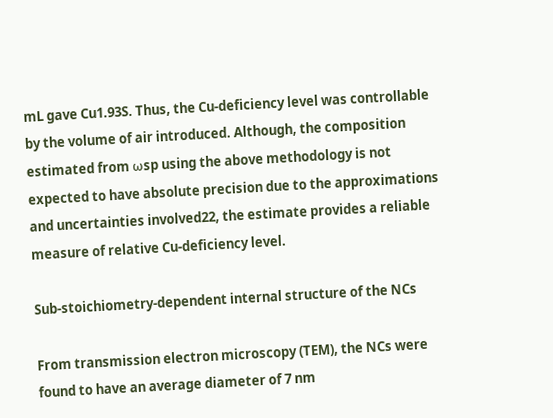mL gave Cu1.93S. Thus, the Cu-deficiency level was controllable by the volume of air introduced. Although, the composition estimated from ωsp using the above methodology is not expected to have absolute precision due to the approximations and uncertainties involved22, the estimate provides a reliable measure of relative Cu-deficiency level.

Sub-stoichiometry-dependent internal structure of the NCs

From transmission electron microscopy (TEM), the NCs were found to have an average diameter of 7 nm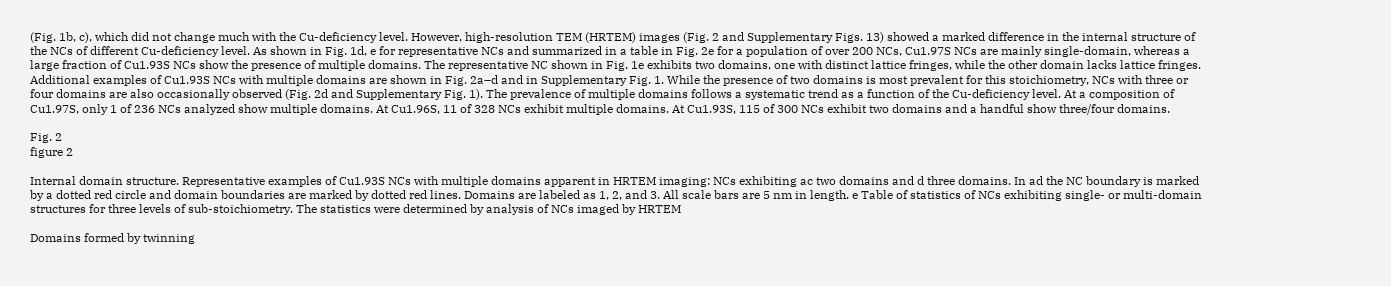(Fig. 1b, c), which did not change much with the Cu-deficiency level. However, high-resolution TEM (HRTEM) images (Fig. 2 and Supplementary Figs. 13) showed a marked difference in the internal structure of the NCs of different Cu-deficiency level. As shown in Fig. 1d, e for representative NCs and summarized in a table in Fig. 2e for a population of over 200 NCs, Cu1.97S NCs are mainly single-domain, whereas a large fraction of Cu1.93S NCs show the presence of multiple domains. The representative NC shown in Fig. 1e exhibits two domains, one with distinct lattice fringes, while the other domain lacks lattice fringes. Additional examples of Cu1.93S NCs with multiple domains are shown in Fig. 2a–d and in Supplementary Fig. 1. While the presence of two domains is most prevalent for this stoichiometry, NCs with three or four domains are also occasionally observed (Fig. 2d and Supplementary Fig. 1). The prevalence of multiple domains follows a systematic trend as a function of the Cu-deficiency level. At a composition of Cu1.97S, only 1 of 236 NCs analyzed show multiple domains. At Cu1.96S, 11 of 328 NCs exhibit multiple domains. At Cu1.93S, 115 of 300 NCs exhibit two domains and a handful show three/four domains.

Fig. 2
figure 2

Internal domain structure. Representative examples of Cu1.93S NCs with multiple domains apparent in HRTEM imaging: NCs exhibiting ac two domains and d three domains. In ad the NC boundary is marked by a dotted red circle and domain boundaries are marked by dotted red lines. Domains are labeled as 1, 2, and 3. All scale bars are 5 nm in length. e Table of statistics of NCs exhibiting single- or multi-domain structures for three levels of sub-stoichiometry. The statistics were determined by analysis of NCs imaged by HRTEM

Domains formed by twinning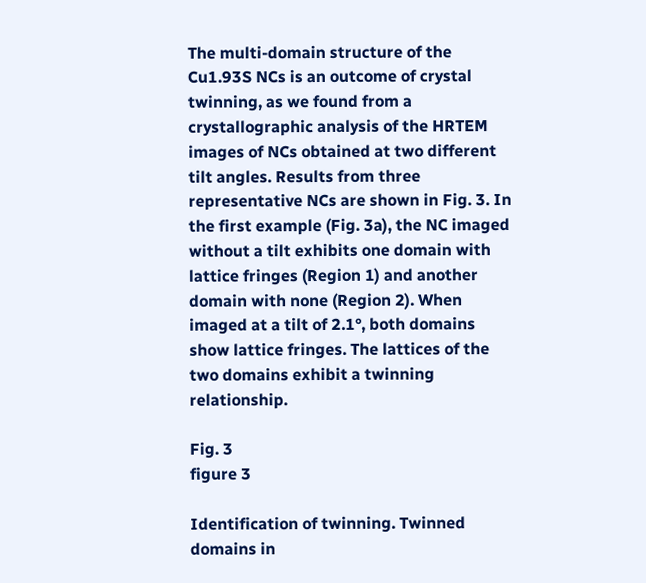The multi-domain structure of the Cu1.93S NCs is an outcome of crystal twinning, as we found from a crystallographic analysis of the HRTEM images of NCs obtained at two different tilt angles. Results from three representative NCs are shown in Fig. 3. In the first example (Fig. 3a), the NC imaged without a tilt exhibits one domain with lattice fringes (Region 1) and another domain with none (Region 2). When imaged at a tilt of 2.1°, both domains show lattice fringes. The lattices of the two domains exhibit a twinning relationship.

Fig. 3
figure 3

Identification of twinning. Twinned domains in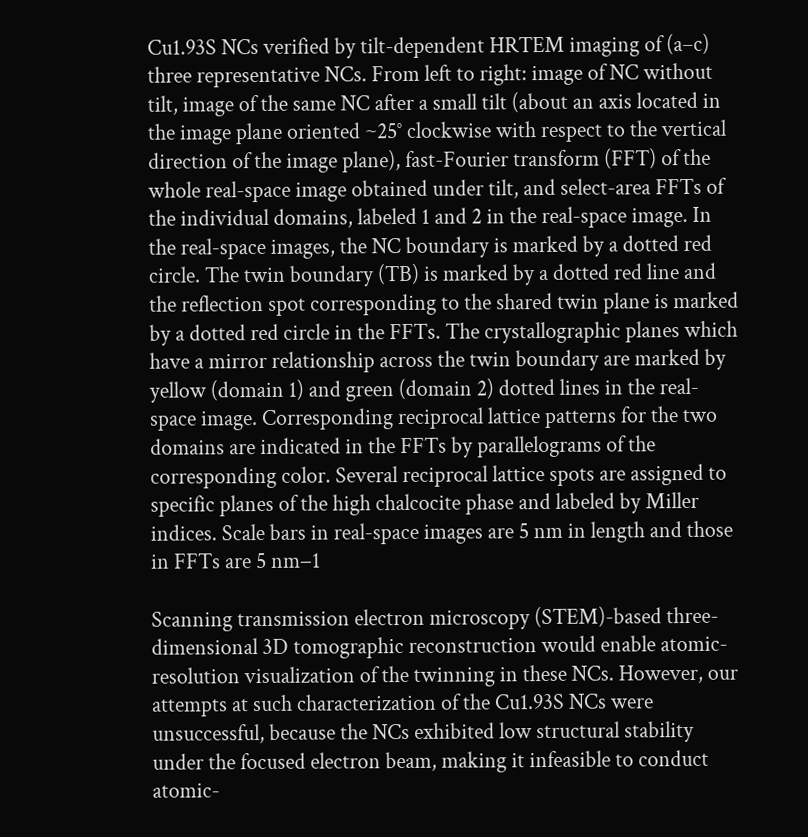Cu1.93S NCs verified by tilt-dependent HRTEM imaging of (a–c) three representative NCs. From left to right: image of NC without tilt, image of the same NC after a small tilt (about an axis located in the image plane oriented ~25° clockwise with respect to the vertical direction of the image plane), fast-Fourier transform (FFT) of the whole real-space image obtained under tilt, and select-area FFTs of the individual domains, labeled 1 and 2 in the real-space image. In the real-space images, the NC boundary is marked by a dotted red circle. The twin boundary (TB) is marked by a dotted red line and the reflection spot corresponding to the shared twin plane is marked by a dotted red circle in the FFTs. The crystallographic planes which have a mirror relationship across the twin boundary are marked by yellow (domain 1) and green (domain 2) dotted lines in the real-space image. Corresponding reciprocal lattice patterns for the two domains are indicated in the FFTs by parallelograms of the corresponding color. Several reciprocal lattice spots are assigned to specific planes of the high chalcocite phase and labeled by Miller indices. Scale bars in real-space images are 5 nm in length and those in FFTs are 5 nm−1

Scanning transmission electron microscopy (STEM)-based three-dimensional 3D tomographic reconstruction would enable atomic-resolution visualization of the twinning in these NCs. However, our attempts at such characterization of the Cu1.93S NCs were unsuccessful, because the NCs exhibited low structural stability under the focused electron beam, making it infeasible to conduct atomic-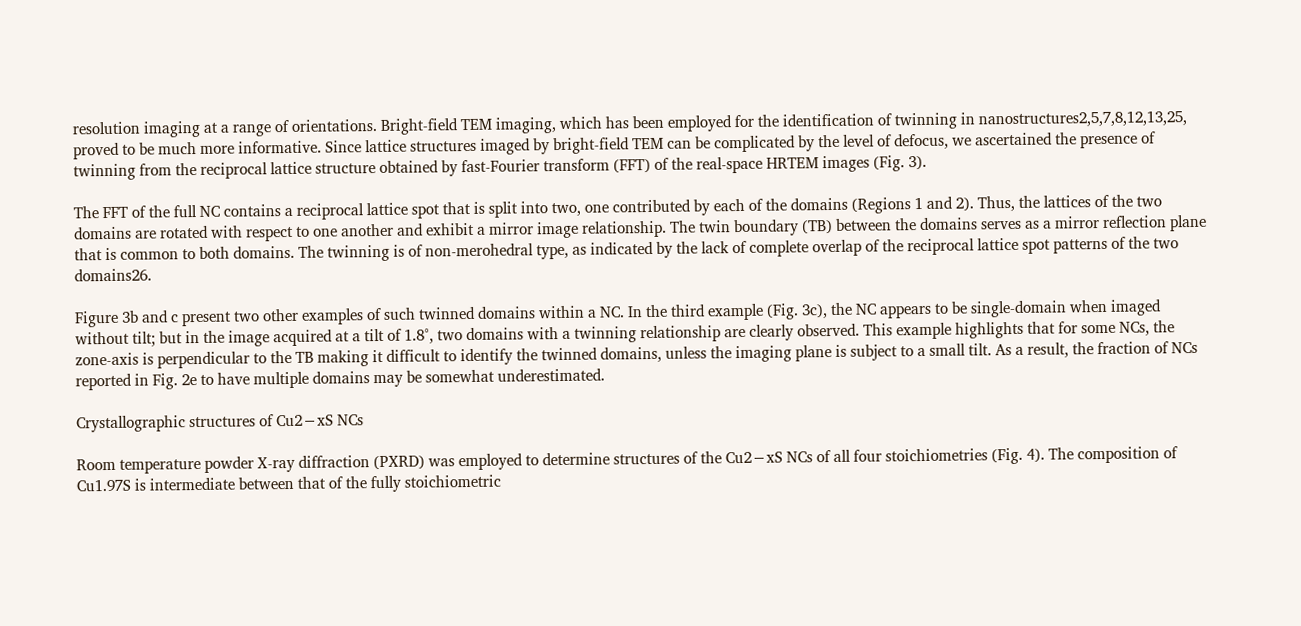resolution imaging at a range of orientations. Bright-field TEM imaging, which has been employed for the identification of twinning in nanostructures2,5,7,8,12,13,25, proved to be much more informative. Since lattice structures imaged by bright-field TEM can be complicated by the level of defocus, we ascertained the presence of twinning from the reciprocal lattice structure obtained by fast-Fourier transform (FFT) of the real-space HRTEM images (Fig. 3).

The FFT of the full NC contains a reciprocal lattice spot that is split into two, one contributed by each of the domains (Regions 1 and 2). Thus, the lattices of the two domains are rotated with respect to one another and exhibit a mirror image relationship. The twin boundary (TB) between the domains serves as a mirror reflection plane that is common to both domains. The twinning is of non-merohedral type, as indicated by the lack of complete overlap of the reciprocal lattice spot patterns of the two domains26.

Figure 3b and c present two other examples of such twinned domains within a NC. In the third example (Fig. 3c), the NC appears to be single-domain when imaged without tilt; but in the image acquired at a tilt of 1.8°, two domains with a twinning relationship are clearly observed. This example highlights that for some NCs, the zone-axis is perpendicular to the TB making it difficult to identify the twinned domains, unless the imaging plane is subject to a small tilt. As a result, the fraction of NCs reported in Fig. 2e to have multiple domains may be somewhat underestimated.

Crystallographic structures of Cu2−xS NCs

Room temperature powder X-ray diffraction (PXRD) was employed to determine structures of the Cu2−xS NCs of all four stoichiometries (Fig. 4). The composition of Cu1.97S is intermediate between that of the fully stoichiometric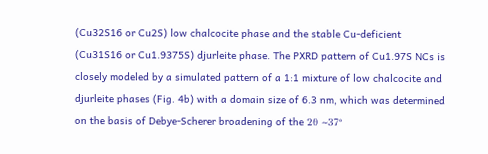(Cu32S16 or Cu2S) low chalcocite phase and the stable Cu-deficient (Cu31S16 or Cu1.9375S) djurleite phase. The PXRD pattern of Cu1.97S NCs is closely modeled by a simulated pattern of a 1:1 mixture of low chalcocite and djurleite phases (Fig. 4b) with a domain size of 6.3 nm, which was determined on the basis of Debye-Scherer broadening of the 2θ ~37°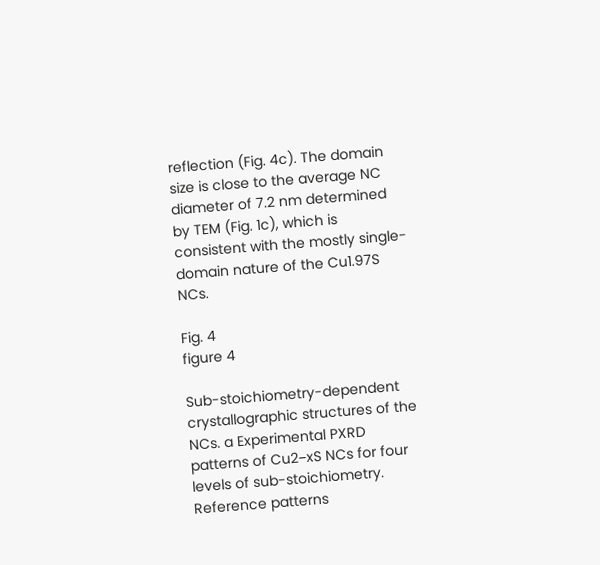reflection (Fig. 4c). The domain size is close to the average NC diameter of 7.2 nm determined by TEM (Fig. 1c), which is consistent with the mostly single-domain nature of the Cu1.97S NCs.

Fig. 4
figure 4

Sub-stoichiometry-dependent crystallographic structures of the NCs. a Experimental PXRD patterns of Cu2−xS NCs for four levels of sub-stoichiometry. Reference patterns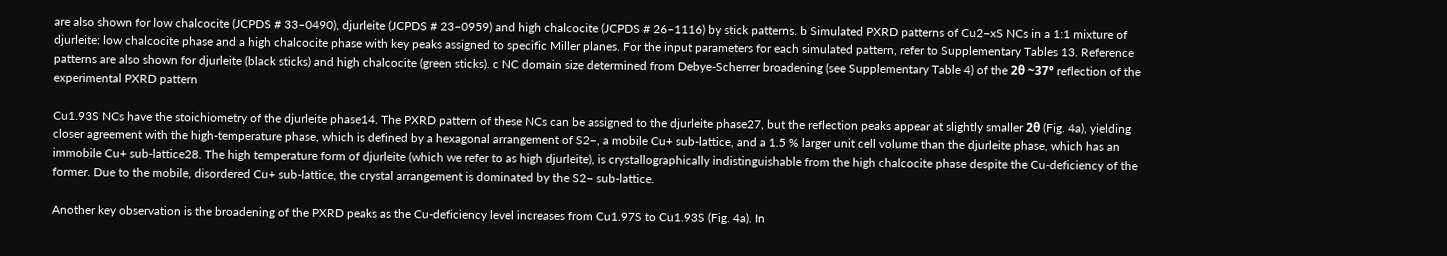are also shown for low chalcocite (JCPDS # 33–0490), djurleite (JCPDS # 23–0959) and high chalcocite (JCPDS # 26–1116) by stick patterns. b Simulated PXRD patterns of Cu2−xS NCs in a 1:1 mixture of djurleite: low chalcocite phase and a high chalcocite phase with key peaks assigned to specific Miller planes. For the input parameters for each simulated pattern, refer to Supplementary Tables 13. Reference patterns are also shown for djurleite (black sticks) and high chalcocite (green sticks). c NC domain size determined from Debye-Scherrer broadening (see Supplementary Table 4) of the 2θ ~37° reflection of the experimental PXRD pattern

Cu1.93S NCs have the stoichiometry of the djurleite phase14. The PXRD pattern of these NCs can be assigned to the djurleite phase27, but the reflection peaks appear at slightly smaller 2θ (Fig. 4a), yielding closer agreement with the high-temperature phase, which is defined by a hexagonal arrangement of S2−, a mobile Cu+ sub-lattice, and a 1.5 % larger unit cell volume than the djurleite phase, which has an immobile Cu+ sub-lattice28. The high temperature form of djurleite (which we refer to as high djurleite), is crystallographically indistinguishable from the high chalcocite phase despite the Cu-deficiency of the former. Due to the mobile, disordered Cu+ sub-lattice, the crystal arrangement is dominated by the S2− sub-lattice.

Another key observation is the broadening of the PXRD peaks as the Cu-deficiency level increases from Cu1.97S to Cu1.93S (Fig. 4a). In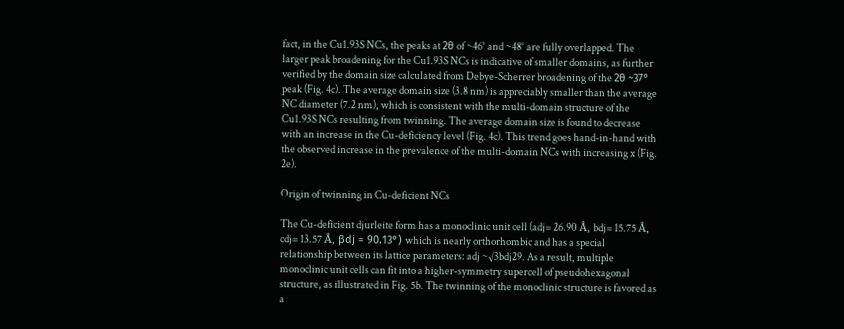fact, in the Cu1.93S NCs, the peaks at 2θ of ~46° and ~48° are fully overlapped. The larger peak broadening for the Cu1.93S NCs is indicative of smaller domains, as further verified by the domain size calculated from Debye-Scherrer broadening of the 2θ ~37° peak (Fig. 4c). The average domain size (3.8 nm) is appreciably smaller than the average NC diameter (7.2 nm), which is consistent with the multi-domain structure of the Cu1.93S NCs resulting from twinning. The average domain size is found to decrease with an increase in the Cu-deficiency level (Fig. 4c). This trend goes hand-in-hand with the observed increase in the prevalence of the multi-domain NCs with increasing x (Fig. 2e).

Origin of twinning in Cu-deficient NCs

The Cu-deficient djurleite form has a monoclinic unit cell (adj= 26.90 Å, bdj= 15.75 Å, cdj= 13.57 Å, βdj = 90.13°) which is nearly orthorhombic and has a special relationship between its lattice parameters: adj ~√3bdj29. As a result, multiple monoclinic unit cells can fit into a higher-symmetry supercell of pseudohexagonal structure, as illustrated in Fig. 5b. The twinning of the monoclinic structure is favored as a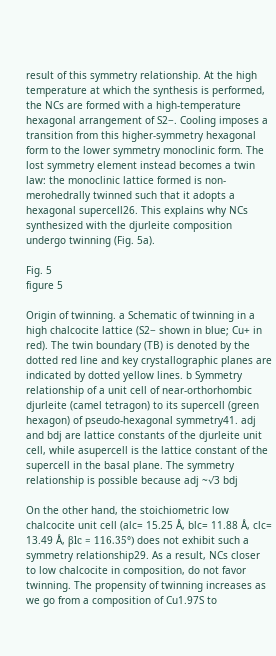result of this symmetry relationship. At the high temperature at which the synthesis is performed, the NCs are formed with a high-temperature hexagonal arrangement of S2−. Cooling imposes a transition from this higher-symmetry hexagonal form to the lower symmetry monoclinic form. The lost symmetry element instead becomes a twin law: the monoclinic lattice formed is non-merohedrally twinned such that it adopts a hexagonal supercell26. This explains why NCs synthesized with the djurleite composition undergo twinning (Fig. 5a).

Fig. 5
figure 5

Origin of twinning. a Schematic of twinning in a high chalcocite lattice (S2− shown in blue; Cu+ in red). The twin boundary (TB) is denoted by the dotted red line and key crystallographic planes are indicated by dotted yellow lines. b Symmetry relationship of a unit cell of near-orthorhombic djurleite (camel tetragon) to its supercell (green hexagon) of pseudo-hexagonal symmetry41. adj and bdj are lattice constants of the djurleite unit cell, while asupercell is the lattice constant of the supercell in the basal plane. The symmetry relationship is possible because adj ~√3 bdj

On the other hand, the stoichiometric low chalcocite unit cell (alc= 15.25 Å, blc= 11.88 Å, clc= 13.49 Å, βlc = 116.35°) does not exhibit such a symmetry relationship29. As a result, NCs closer to low chalcocite in composition, do not favor twinning. The propensity of twinning increases as we go from a composition of Cu1.97S to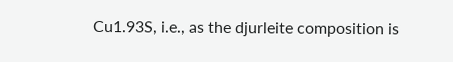Cu1.93S, i.e., as the djurleite composition is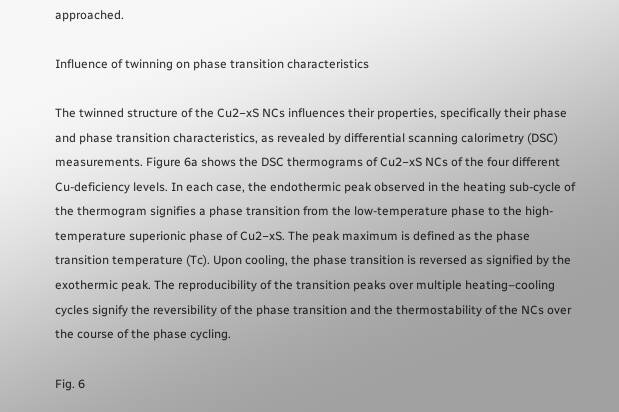approached.

Influence of twinning on phase transition characteristics

The twinned structure of the Cu2−xS NCs influences their properties, specifically their phase and phase transition characteristics, as revealed by differential scanning calorimetry (DSC) measurements. Figure 6a shows the DSC thermograms of Cu2−xS NCs of the four different Cu-deficiency levels. In each case, the endothermic peak observed in the heating sub-cycle of the thermogram signifies a phase transition from the low-temperature phase to the high-temperature superionic phase of Cu2−xS. The peak maximum is defined as the phase transition temperature (Tc). Upon cooling, the phase transition is reversed as signified by the exothermic peak. The reproducibility of the transition peaks over multiple heating–cooling cycles signify the reversibility of the phase transition and the thermostability of the NCs over the course of the phase cycling.

Fig. 6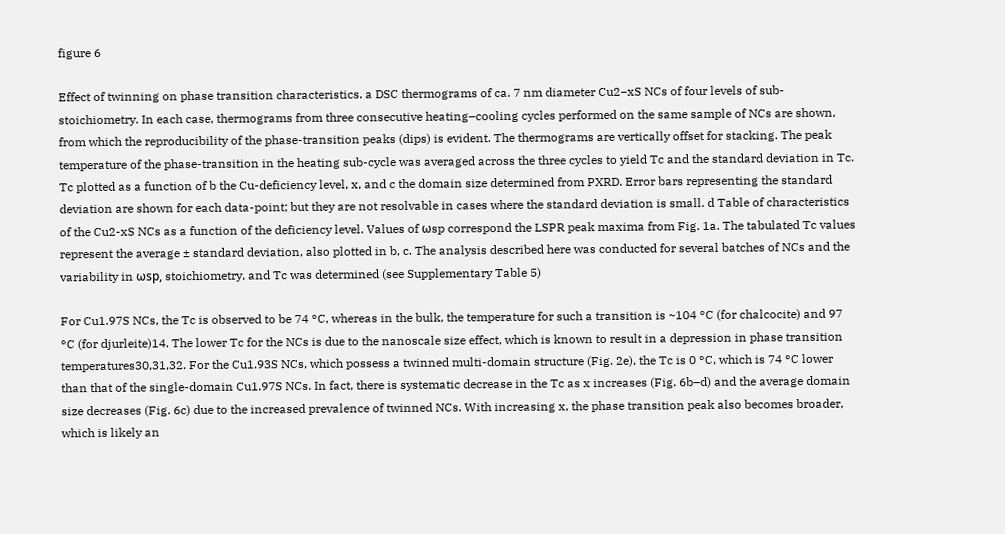figure 6

Effect of twinning on phase transition characteristics. a DSC thermograms of ca. 7 nm diameter Cu2−xS NCs of four levels of sub-stoichiometry. In each case, thermograms from three consecutive heating–cooling cycles performed on the same sample of NCs are shown, from which the reproducibility of the phase-transition peaks (dips) is evident. The thermograms are vertically offset for stacking. The peak temperature of the phase-transition in the heating sub-cycle was averaged across the three cycles to yield Tc and the standard deviation in Tc. Tc plotted as a function of b the Cu-deficiency level, x, and c the domain size determined from PXRD. Error bars representing the standard deviation are shown for each data-point; but they are not resolvable in cases where the standard deviation is small. d Table of characteristics of the Cu2-xS NCs as a function of the deficiency level. Values of ωsp correspond the LSPR peak maxima from Fig. 1a. The tabulated Tc values represent the average ± standard deviation, also plotted in b, c. The analysis described here was conducted for several batches of NCs and the variability in ωsp, stoichiometry, and Tc was determined (see Supplementary Table 5)

For Cu1.97S NCs, the Tc is observed to be 74 °C, whereas in the bulk, the temperature for such a transition is ~104 °C (for chalcocite) and 97 °C (for djurleite)14. The lower Tc for the NCs is due to the nanoscale size effect, which is known to result in a depression in phase transition temperatures30,31,32. For the Cu1.93S NCs, which possess a twinned multi-domain structure (Fig. 2e), the Tc is 0 °C, which is 74 °C lower than that of the single-domain Cu1.97S NCs. In fact, there is systematic decrease in the Tc as x increases (Fig. 6b–d) and the average domain size decreases (Fig. 6c) due to the increased prevalence of twinned NCs. With increasing x, the phase transition peak also becomes broader, which is likely an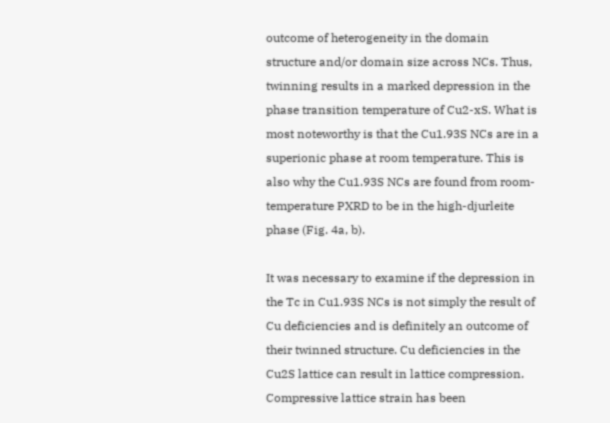outcome of heterogeneity in the domain structure and/or domain size across NCs. Thus, twinning results in a marked depression in the phase transition temperature of Cu2-xS. What is most noteworthy is that the Cu1.93S NCs are in a superionic phase at room temperature. This is also why the Cu1.93S NCs are found from room-temperature PXRD to be in the high-djurleite phase (Fig. 4a, b).

It was necessary to examine if the depression in the Tc in Cu1.93S NCs is not simply the result of Cu deficiencies and is definitely an outcome of their twinned structure. Cu deficiencies in the Cu2S lattice can result in lattice compression. Compressive lattice strain has been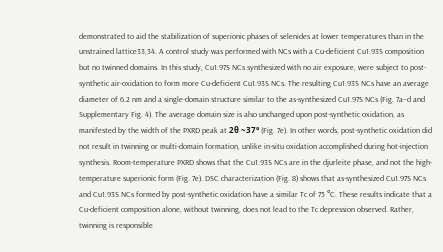demonstrated to aid the stabilization of superionic phases of selenides at lower temperatures than in the unstrained lattice33,34. A control study was performed with NCs with a Cu-deficient Cu1.93S composition but no twinned domains. In this study, Cu1.97S NCs synthesized with no air exposure, were subject to post-synthetic air-oxidation to form more Cu-deficient Cu1.93S NCs. The resulting Cu1.93S NCs have an average diameter of 6.2 nm and a single-domain structure similar to the as-synthesized Cu1.97S NCs (Fig. 7a–d and Supplementary Fig. 4). The average domain size is also unchanged upon post-synthetic oxidation, as manifested by the width of the PXRD peak at 2θ ~37° (Fig. 7e). In other words, post-synthetic oxidation did not result in twinning or multi-domain formation, unlike in-situ oxidation accomplished during hot-injection synthesis. Room-temperature PXRD shows that the Cu1.93S NCs are in the djurleite phase, and not the high-temperature superionic form (Fig. 7e). DSC characterization (Fig. 8) shows that as-synthesized Cu1.97S NCs and Cu1.93S NCs formed by post-synthetic oxidation have a similar Tc of 75 °C. These results indicate that a Cu-deficient composition alone, without twinning, does not lead to the Tc depression observed. Rather, twinning is responsible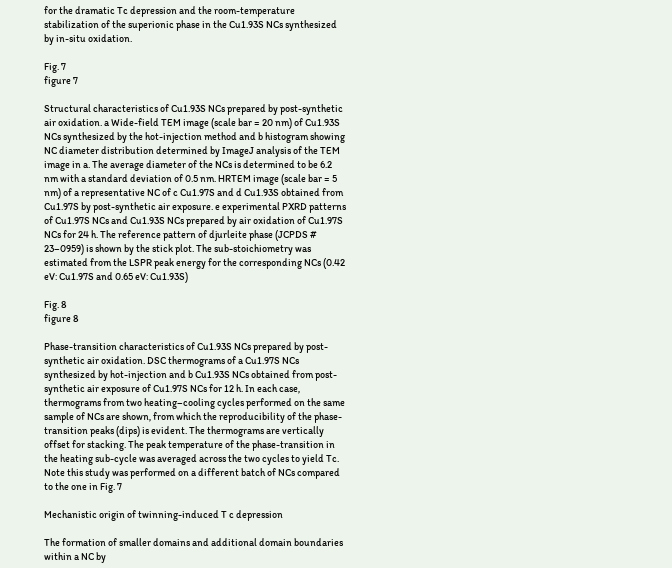for the dramatic Tc depression and the room-temperature stabilization of the superionic phase in the Cu1.93S NCs synthesized by in-situ oxidation.

Fig. 7
figure 7

Structural characteristics of Cu1.93S NCs prepared by post-synthetic air oxidation. a Wide-field TEM image (scale bar = 20 nm) of Cu1.93S NCs synthesized by the hot-injection method and b histogram showing NC diameter distribution determined by ImageJ analysis of the TEM image in a. The average diameter of the NCs is determined to be 6.2 nm with a standard deviation of 0.5 nm. HRTEM image (scale bar = 5 nm) of a representative NC of c Cu1.97S and d Cu1.93S obtained from Cu1.97S by post-synthetic air exposure. e experimental PXRD patterns of Cu1.97S NCs and Cu1.93S NCs prepared by air oxidation of Cu1.97S NCs for 24 h. The reference pattern of djurleite phase (JCPDS # 23–0959) is shown by the stick plot. The sub-stoichiometry was estimated from the LSPR peak energy for the corresponding NCs (0.42 eV: Cu1.97S and 0.65 eV: Cu1.93S)

Fig. 8
figure 8

Phase-transition characteristics of Cu1.93S NCs prepared by post-synthetic air oxidation. DSC thermograms of a Cu1.97S NCs synthesized by hot-injection and b Cu1.93S NCs obtained from post-synthetic air exposure of Cu1.97S NCs for 12 h. In each case, thermograms from two heating–cooling cycles performed on the same sample of NCs are shown, from which the reproducibility of the phase-transition peaks (dips) is evident. The thermograms are vertically offset for stacking. The peak temperature of the phase-transition in the heating sub-cycle was averaged across the two cycles to yield Tc. Note this study was performed on a different batch of NCs compared to the one in Fig. 7

Mechanistic origin of twinning-induced T c depression

The formation of smaller domains and additional domain boundaries within a NC by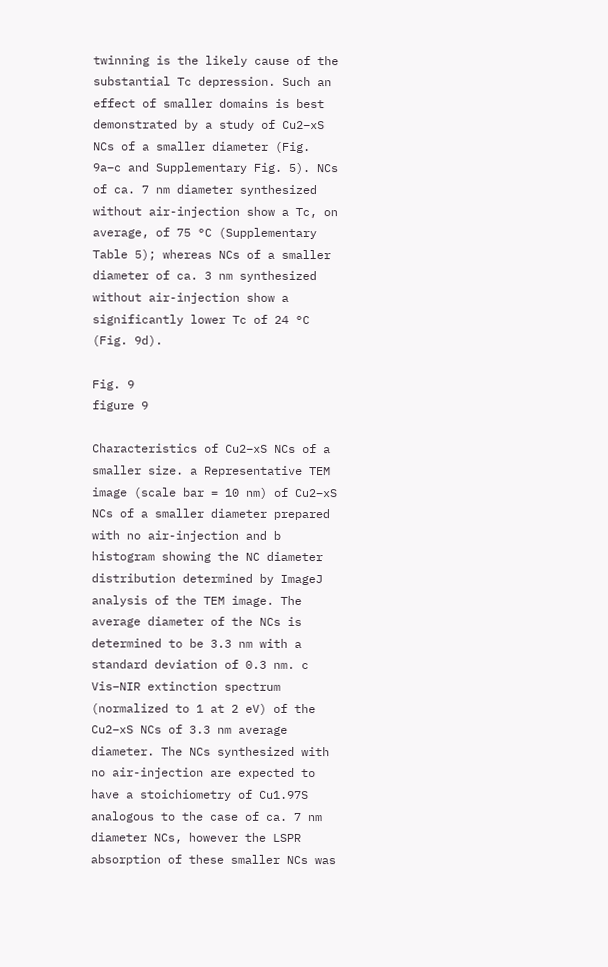twinning is the likely cause of the substantial Tc depression. Such an effect of smaller domains is best demonstrated by a study of Cu2−xS NCs of a smaller diameter (Fig. 9a–c and Supplementary Fig. 5). NCs of ca. 7 nm diameter synthesized without air-injection show a Tc, on average, of 75 °C (Supplementary Table 5); whereas NCs of a smaller diameter of ca. 3 nm synthesized without air-injection show a significantly lower Tc of 24 °C (Fig. 9d).

Fig. 9
figure 9

Characteristics of Cu2−xS NCs of a smaller size. a Representative TEM image (scale bar = 10 nm) of Cu2−xS NCs of a smaller diameter prepared with no air-injection and b histogram showing the NC diameter distribution determined by ImageJ analysis of the TEM image. The average diameter of the NCs is determined to be 3.3 nm with a standard deviation of 0.3 nm. c Vis–NIR extinction spectrum (normalized to 1 at 2 eV) of the Cu2−xS NCs of 3.3 nm average diameter. The NCs synthesized with no air-injection are expected to have a stoichiometry of Cu1.97S analogous to the case of ca. 7 nm diameter NCs, however the LSPR absorption of these smaller NCs was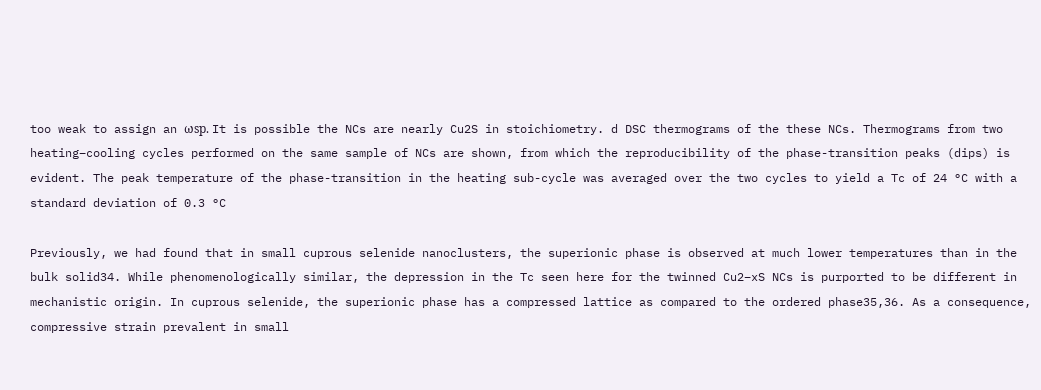too weak to assign an ωsp. It is possible the NCs are nearly Cu2S in stoichiometry. d DSC thermograms of the these NCs. Thermograms from two heating–cooling cycles performed on the same sample of NCs are shown, from which the reproducibility of the phase-transition peaks (dips) is evident. The peak temperature of the phase-transition in the heating sub-cycle was averaged over the two cycles to yield a Tc of 24 °C with a standard deviation of 0.3 °C

Previously, we had found that in small cuprous selenide nanoclusters, the superionic phase is observed at much lower temperatures than in the bulk solid34. While phenomenologically similar, the depression in the Tc seen here for the twinned Cu2−xS NCs is purported to be different in mechanistic origin. In cuprous selenide, the superionic phase has a compressed lattice as compared to the ordered phase35,36. As a consequence, compressive strain prevalent in small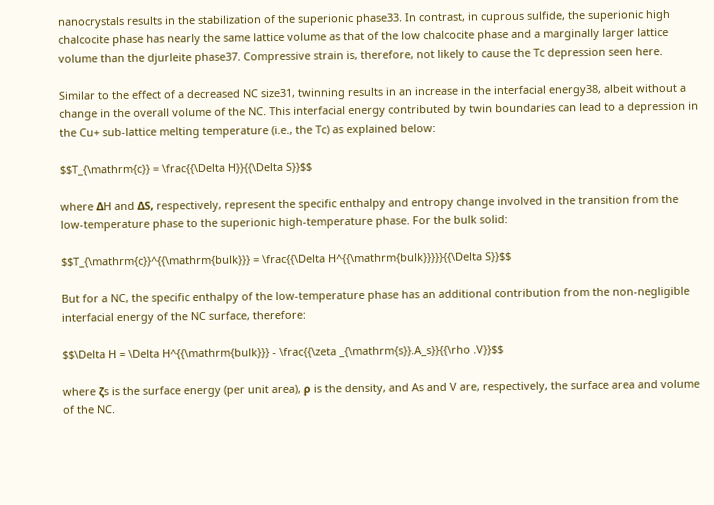nanocrystals results in the stabilization of the superionic phase33. In contrast, in cuprous sulfide, the superionic high chalcocite phase has nearly the same lattice volume as that of the low chalcocite phase and a marginally larger lattice volume than the djurleite phase37. Compressive strain is, therefore, not likely to cause the Tc depression seen here.

Similar to the effect of a decreased NC size31, twinning results in an increase in the interfacial energy38, albeit without a change in the overall volume of the NC. This interfacial energy contributed by twin boundaries can lead to a depression in the Cu+ sub-lattice melting temperature (i.e., the Tc) as explained below:

$$T_{\mathrm{c}} = \frac{{\Delta H}}{{\Delta S}}$$

where ΔH and ΔS, respectively, represent the specific enthalpy and entropy change involved in the transition from the low-temperature phase to the superionic high-temperature phase. For the bulk solid:

$$T_{\mathrm{c}}^{{\mathrm{bulk}}} = \frac{{\Delta H^{{\mathrm{bulk}}}}}{{\Delta S}}$$

But for a NC, the specific enthalpy of the low-temperature phase has an additional contribution from the non-negligible interfacial energy of the NC surface, therefore:

$$\Delta H = \Delta H^{{\mathrm{bulk}}} - \frac{{\zeta _{\mathrm{s}}.A_s}}{{\rho .V}}$$

where ζs is the surface energy (per unit area), ρ is the density, and As and V are, respectively, the surface area and volume of the NC.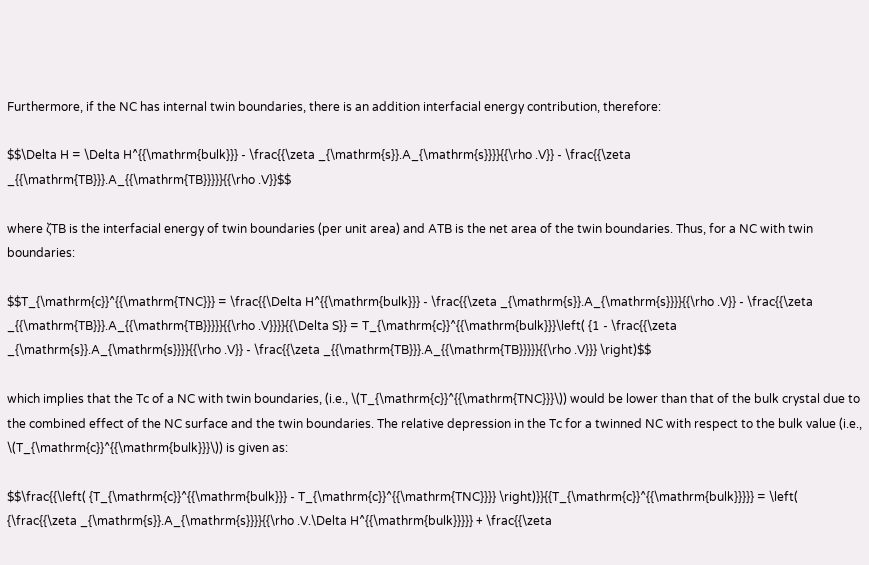Furthermore, if the NC has internal twin boundaries, there is an addition interfacial energy contribution, therefore:

$$\Delta H = \Delta H^{{\mathrm{bulk}}} - \frac{{\zeta _{\mathrm{s}}.A_{\mathrm{s}}}}{{\rho .V}} - \frac{{\zeta _{{\mathrm{TB}}}.A_{{\mathrm{TB}}}}}{{\rho .V}}$$

where ζTB is the interfacial energy of twin boundaries (per unit area) and ATB is the net area of the twin boundaries. Thus, for a NC with twin boundaries:

$$T_{\mathrm{c}}^{{\mathrm{TNC}}} = \frac{{\Delta H^{{\mathrm{bulk}}} - \frac{{\zeta _{\mathrm{s}}.A_{\mathrm{s}}}}{{\rho .V}} - \frac{{\zeta _{{\mathrm{TB}}}.A_{{\mathrm{TB}}}}}{{\rho .V}}}}{{\Delta S}} = T_{\mathrm{c}}^{{\mathrm{bulk}}}\left( {1 - \frac{{\zeta _{\mathrm{s}}.A_{\mathrm{s}}}}{{\rho .V}} - \frac{{\zeta _{{\mathrm{TB}}}.A_{{\mathrm{TB}}}}}{{\rho .V}}} \right)$$

which implies that the Tc of a NC with twin boundaries, (i.e., \(T_{\mathrm{c}}^{{\mathrm{TNC}}}\)) would be lower than that of the bulk crystal due to the combined effect of the NC surface and the twin boundaries. The relative depression in the Tc for a twinned NC with respect to the bulk value (i.e., \(T_{\mathrm{c}}^{{\mathrm{bulk}}}\)) is given as:

$$\frac{{\left( {T_{\mathrm{c}}^{{\mathrm{bulk}}} - T_{\mathrm{c}}^{{\mathrm{TNC}}}} \right)}}{{T_{\mathrm{c}}^{{\mathrm{bulk}}}}} = \left( {\frac{{\zeta _{\mathrm{s}}.A_{\mathrm{s}}}}{{\rho .V.\Delta H^{{\mathrm{bulk}}}}} + \frac{{\zeta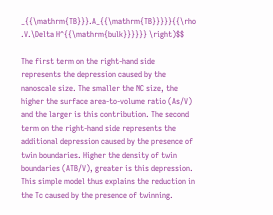_{{\mathrm{TB}}}.A_{{\mathrm{TB}}}}}{{\rho .V.\Delta H^{{\mathrm{bulk}}}}}} \right)$$

The first term on the right-hand side represents the depression caused by the nanoscale size. The smaller the NC size, the higher the surface area-to-volume ratio (As/V) and the larger is this contribution. The second term on the right-hand side represents the additional depression caused by the presence of twin boundaries. Higher the density of twin boundaries (ATB/V), greater is this depression. This simple model thus explains the reduction in the Tc caused by the presence of twinning.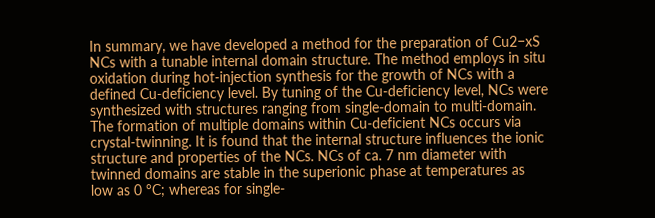In summary, we have developed a method for the preparation of Cu2−xS NCs with a tunable internal domain structure. The method employs in situ oxidation during hot-injection synthesis for the growth of NCs with a defined Cu-deficiency level. By tuning of the Cu-deficiency level, NCs were synthesized with structures ranging from single-domain to multi-domain. The formation of multiple domains within Cu-deficient NCs occurs via crystal-twinning. It is found that the internal structure influences the ionic structure and properties of the NCs. NCs of ca. 7 nm diameter with twinned domains are stable in the superionic phase at temperatures as low as 0 °C; whereas for single-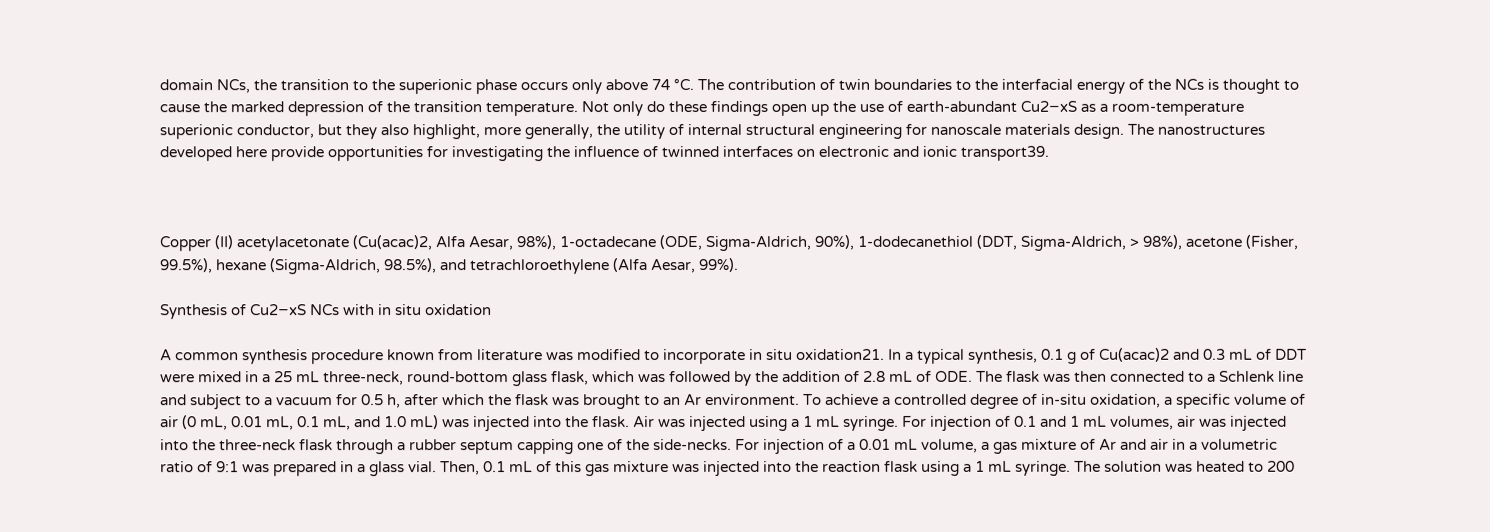domain NCs, the transition to the superionic phase occurs only above 74 °C. The contribution of twin boundaries to the interfacial energy of the NCs is thought to cause the marked depression of the transition temperature. Not only do these findings open up the use of earth-abundant Cu2−xS as a room-temperature superionic conductor, but they also highlight, more generally, the utility of internal structural engineering for nanoscale materials design. The nanostructures developed here provide opportunities for investigating the influence of twinned interfaces on electronic and ionic transport39.



Copper (II) acetylacetonate (Cu(acac)2, Alfa Aesar, 98%), 1-octadecane (ODE, Sigma-Aldrich, 90%), 1-dodecanethiol (DDT, Sigma-Aldrich, > 98%), acetone (Fisher, 99.5%), hexane (Sigma-Aldrich, 98.5%), and tetrachloroethylene (Alfa Aesar, 99%).

Synthesis of Cu2−xS NCs with in situ oxidation

A common synthesis procedure known from literature was modified to incorporate in situ oxidation21. In a typical synthesis, 0.1 g of Cu(acac)2 and 0.3 mL of DDT were mixed in a 25 mL three-neck, round-bottom glass flask, which was followed by the addition of 2.8 mL of ODE. The flask was then connected to a Schlenk line and subject to a vacuum for 0.5 h, after which the flask was brought to an Ar environment. To achieve a controlled degree of in-situ oxidation, a specific volume of air (0 mL, 0.01 mL, 0.1 mL, and 1.0 mL) was injected into the flask. Air was injected using a 1 mL syringe. For injection of 0.1 and 1 mL volumes, air was injected into the three-neck flask through a rubber septum capping one of the side-necks. For injection of a 0.01 mL volume, a gas mixture of Ar and air in a volumetric ratio of 9:1 was prepared in a glass vial. Then, 0.1 mL of this gas mixture was injected into the reaction flask using a 1 mL syringe. The solution was heated to 200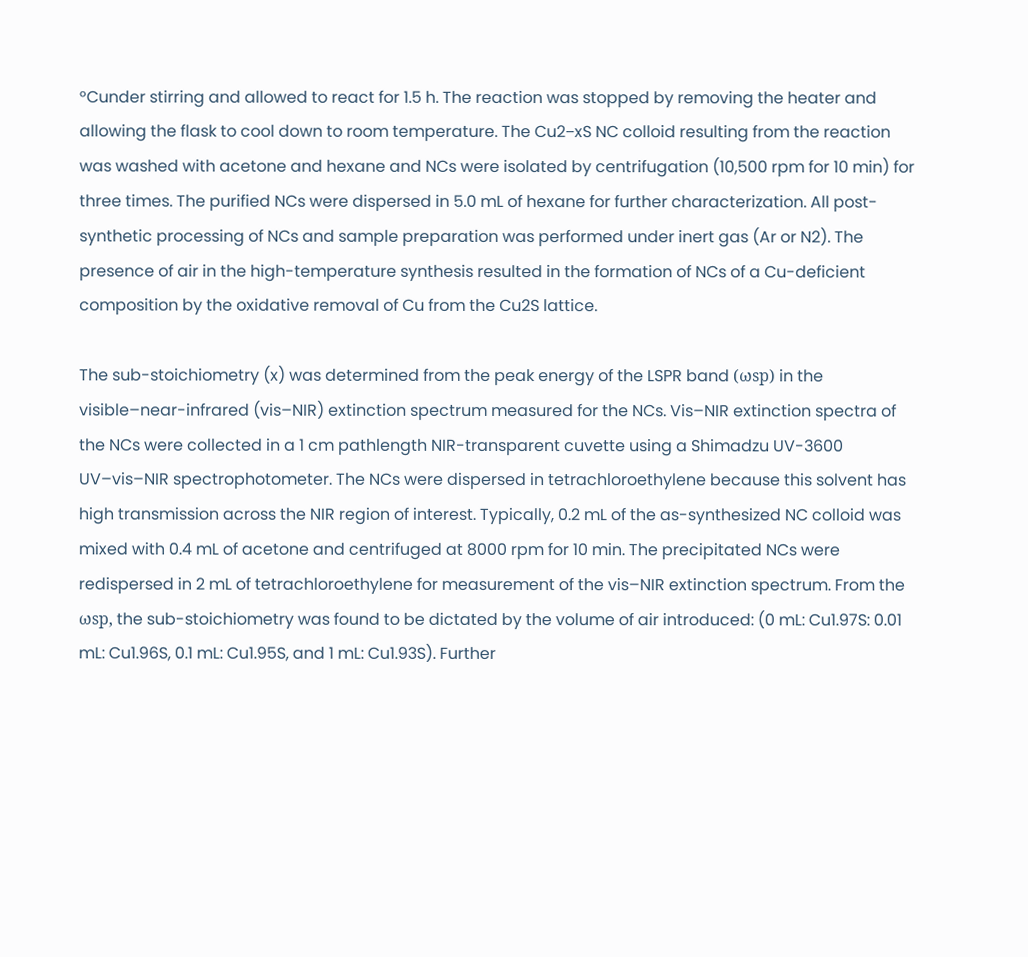°Cunder stirring and allowed to react for 1.5 h. The reaction was stopped by removing the heater and allowing the flask to cool down to room temperature. The Cu2−xS NC colloid resulting from the reaction was washed with acetone and hexane and NCs were isolated by centrifugation (10,500 rpm for 10 min) for three times. The purified NCs were dispersed in 5.0 mL of hexane for further characterization. All post-synthetic processing of NCs and sample preparation was performed under inert gas (Ar or N2). The presence of air in the high-temperature synthesis resulted in the formation of NCs of a Cu-deficient composition by the oxidative removal of Cu from the Cu2S lattice.

The sub-stoichiometry (x) was determined from the peak energy of the LSPR band (ωsp) in the visible–near-infrared (vis–NIR) extinction spectrum measured for the NCs. Vis–NIR extinction spectra of the NCs were collected in a 1 cm pathlength NIR-transparent cuvette using a Shimadzu UV-3600 UV–vis–NIR spectrophotometer. The NCs were dispersed in tetrachloroethylene because this solvent has high transmission across the NIR region of interest. Typically, 0.2 mL of the as-synthesized NC colloid was mixed with 0.4 mL of acetone and centrifuged at 8000 rpm for 10 min. The precipitated NCs were redispersed in 2 mL of tetrachloroethylene for measurement of the vis–NIR extinction spectrum. From the ωsp, the sub-stoichiometry was found to be dictated by the volume of air introduced: (0 mL: Cu1.97S: 0.01 mL: Cu1.96S, 0.1 mL: Cu1.95S, and 1 mL: Cu1.93S). Further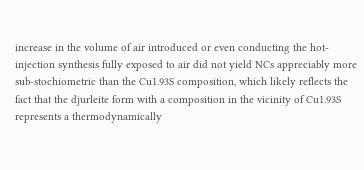increase in the volume of air introduced or even conducting the hot-injection synthesis fully exposed to air did not yield NCs appreciably more sub-stochiometric than the Cu1.93S composition, which likely reflects the fact that the djurleite form with a composition in the vicinity of Cu1.93S represents a thermodynamically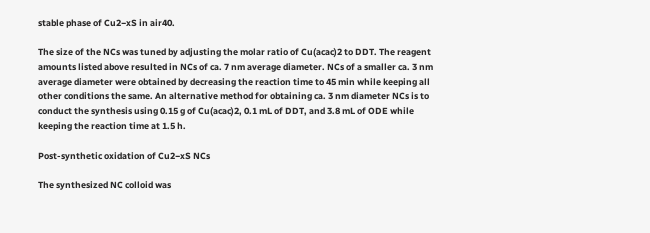stable phase of Cu2−xS in air40.

The size of the NCs was tuned by adjusting the molar ratio of Cu(acac)2 to DDT. The reagent amounts listed above resulted in NCs of ca. 7 nm average diameter. NCs of a smaller ca. 3 nm average diameter were obtained by decreasing the reaction time to 45 min while keeping all other conditions the same. An alternative method for obtaining ca. 3 nm diameter NCs is to conduct the synthesis using 0.15 g of Cu(acac)2, 0.1 mL of DDT, and 3.8 mL of ODE while keeping the reaction time at 1.5 h.

Post-synthetic oxidation of Cu2−xS NCs

The synthesized NC colloid was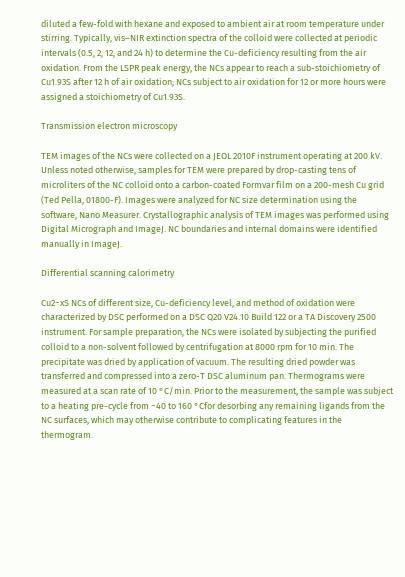diluted a few-fold with hexane and exposed to ambient air at room temperature under stirring. Typically, vis–NIR extinction spectra of the colloid were collected at periodic intervals (0.5, 2, 12, and 24 h) to determine the Cu-deficiency resulting from the air oxidation. From the LSPR peak energy, the NCs appear to reach a sub-stoichiometry of Cu1.93S after 12 h of air oxidation; NCs subject to air oxidation for 12 or more hours were assigned a stoichiometry of Cu1.93S.

Transmission electron microscopy

TEM images of the NCs were collected on a JEOL 2010F instrument operating at 200 kV. Unless noted otherwise, samples for TEM were prepared by drop-casting tens of microliters of the NC colloid onto a carbon-coated Formvar film on a 200-mesh Cu grid (Ted Pella, 01800-F). Images were analyzed for NC size determination using the software, Nano Measurer. Crystallographic analysis of TEM images was performed using Digital Micrograph and ImageJ. NC boundaries and internal domains were identified manually in ImageJ.

Differential scanning calorimetry

Cu2−xS NCs of different size, Cu-deficiency level, and method of oxidation were characterized by DSC performed on a DSC Q20 V24.10 Build 122 or a TA Discovery 2500 instrument. For sample preparation, the NCs were isolated by subjecting the purified colloid to a non-solvent followed by centrifugation at 8000 rpm for 10 min. The precipitate was dried by application of vacuum. The resulting dried powder was transferred and compressed into a zero-T DSC aluminum pan. Thermograms were measured at a scan rate of 10 °C/min. Prior to the measurement, the sample was subject to a heating pre-cycle from −40 to 160 °Cfor desorbing any remaining ligands from the NC surfaces, which may otherwise contribute to complicating features in the thermogram.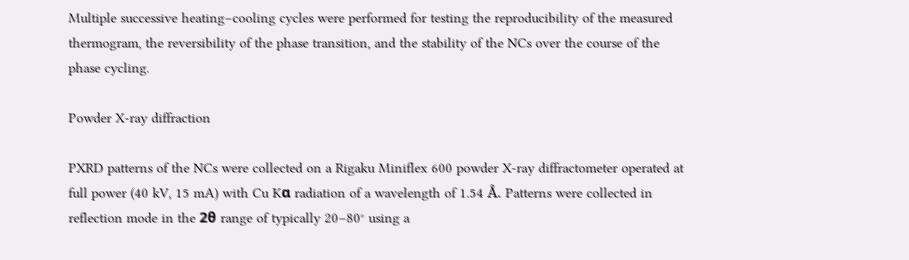Multiple successive heating–cooling cycles were performed for testing the reproducibility of the measured thermogram, the reversibility of the phase transition, and the stability of the NCs over the course of the phase cycling.

Powder X-ray diffraction

PXRD patterns of the NCs were collected on a Rigaku Miniflex 600 powder X-ray diffractometer operated at full power (40 kV, 15 mA) with Cu Kα radiation of a wavelength of 1.54 Å. Patterns were collected in reflection mode in the 2θ range of typically 20–80° using a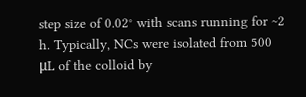step size of 0.02° with scans running for ~2 h. Typically, NCs were isolated from 500 μL of the colloid by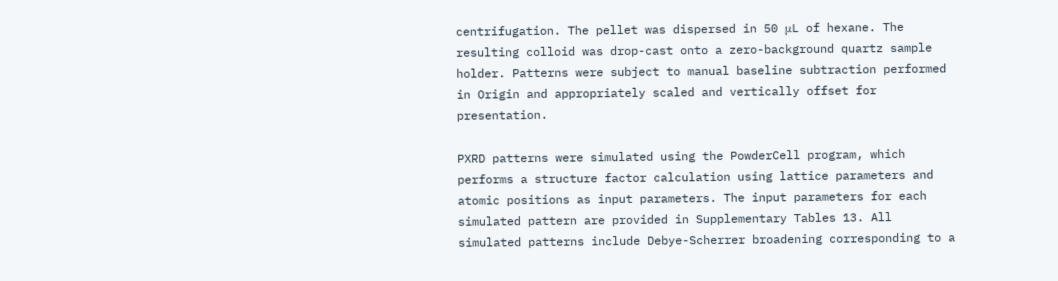centrifugation. The pellet was dispersed in 50 μL of hexane. The resulting colloid was drop-cast onto a zero-background quartz sample holder. Patterns were subject to manual baseline subtraction performed in Origin and appropriately scaled and vertically offset for presentation.

PXRD patterns were simulated using the PowderCell program, which performs a structure factor calculation using lattice parameters and atomic positions as input parameters. The input parameters for each simulated pattern are provided in Supplementary Tables 13. All simulated patterns include Debye-Scherrer broadening corresponding to a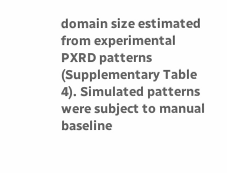domain size estimated from experimental PXRD patterns (Supplementary Table 4). Simulated patterns were subject to manual baseline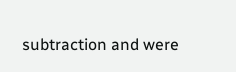subtraction and were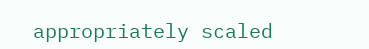appropriately scaled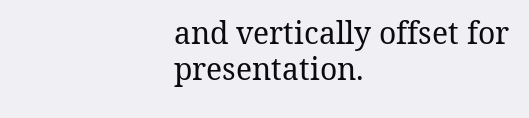and vertically offset for presentation.